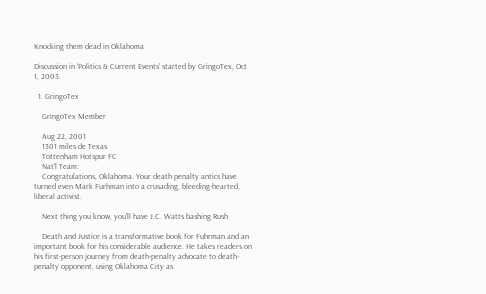Knocking them dead in Oklahoma

Discussion in 'Politics & Current Events' started by GringoTex, Oct 1, 2003.

  1. GringoTex

    GringoTex Member

    Aug 22, 2001
    1301 miles de Texas
    Tottenham Hotspur FC
    Nat'l Team:
    Congratulations, Oklahoma. Your death penalty antics have turned even Mark Furhman into a crusading, bleeding-hearted, liberal activist.

    Next thing you know, you'll have J.C. Watts bashing Rush

    Death and Justice is a transformative book for Fuhrman and an important book for his considerable audience. He takes readers on his first-person journey from death-penalty advocate to death-penalty opponent, using Oklahoma City as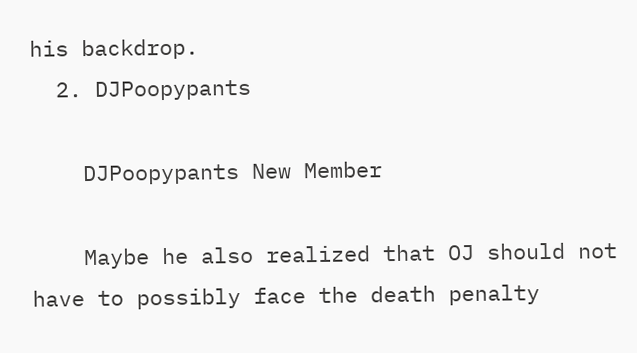his backdrop.
  2. DJPoopypants

    DJPoopypants New Member

    Maybe he also realized that OJ should not have to possibly face the death penalty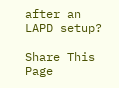after an LAPD setup?

Share This Page